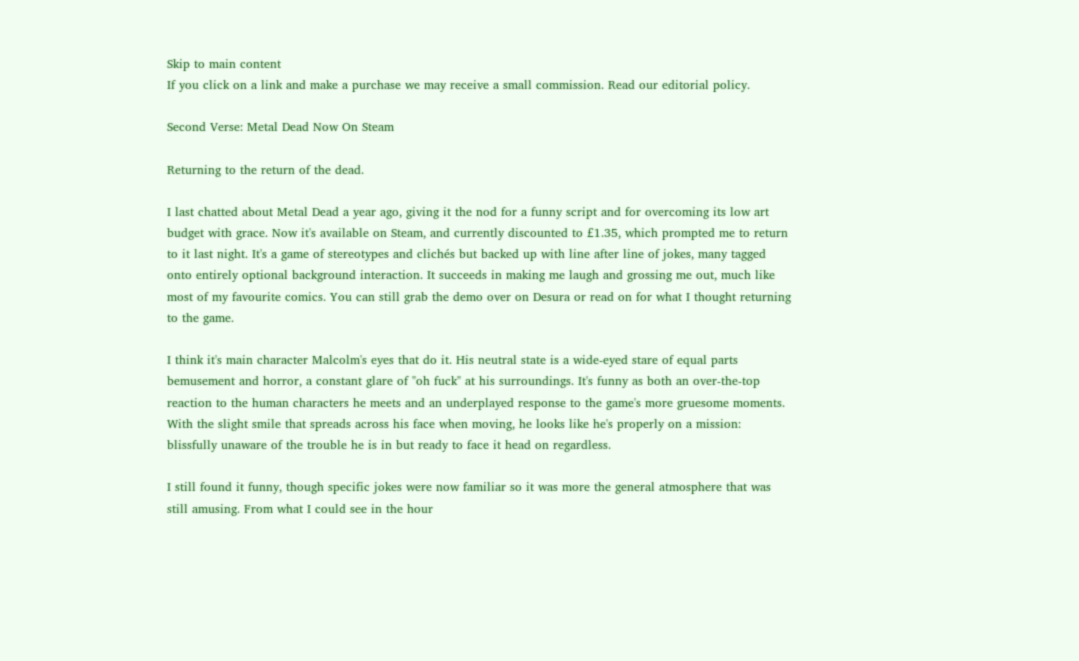Skip to main content
If you click on a link and make a purchase we may receive a small commission. Read our editorial policy.

Second Verse: Metal Dead Now On Steam

Returning to the return of the dead.

I last chatted about Metal Dead a year ago, giving it the nod for a funny script and for overcoming its low art budget with grace. Now it's available on Steam, and currently discounted to £1.35, which prompted me to return to it last night. It's a game of stereotypes and clichés but backed up with line after line of jokes, many tagged onto entirely optional background interaction. It succeeds in making me laugh and grossing me out, much like most of my favourite comics. You can still grab the demo over on Desura or read on for what I thought returning to the game.

I think it's main character Malcolm's eyes that do it. His neutral state is a wide-eyed stare of equal parts bemusement and horror, a constant glare of "oh fuck" at his surroundings. It's funny as both an over-the-top reaction to the human characters he meets and an underplayed response to the game's more gruesome moments. With the slight smile that spreads across his face when moving, he looks like he's properly on a mission: blissfully unaware of the trouble he is in but ready to face it head on regardless.

I still found it funny, though specific jokes were now familiar so it was more the general atmosphere that was still amusing. From what I could see in the hour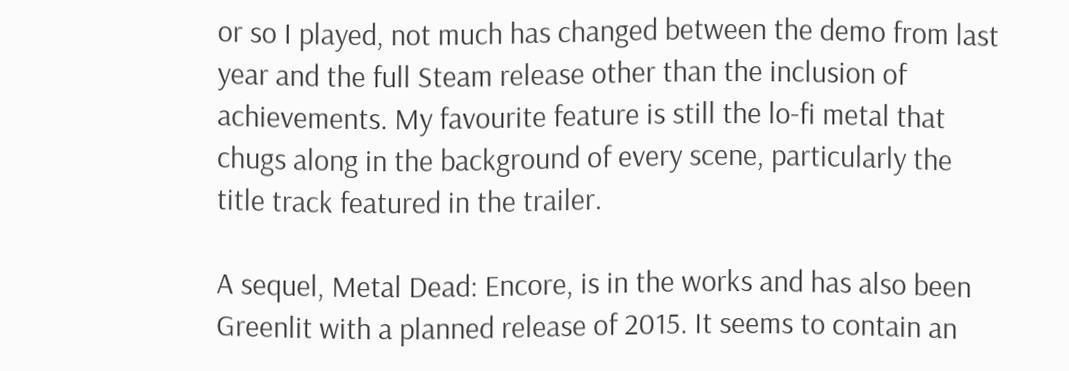or so I played, not much has changed between the demo from last year and the full Steam release other than the inclusion of achievements. My favourite feature is still the lo-fi metal that chugs along in the background of every scene, particularly the title track featured in the trailer.

A sequel, Metal Dead: Encore, is in the works and has also been Greenlit with a planned release of 2015. It seems to contain an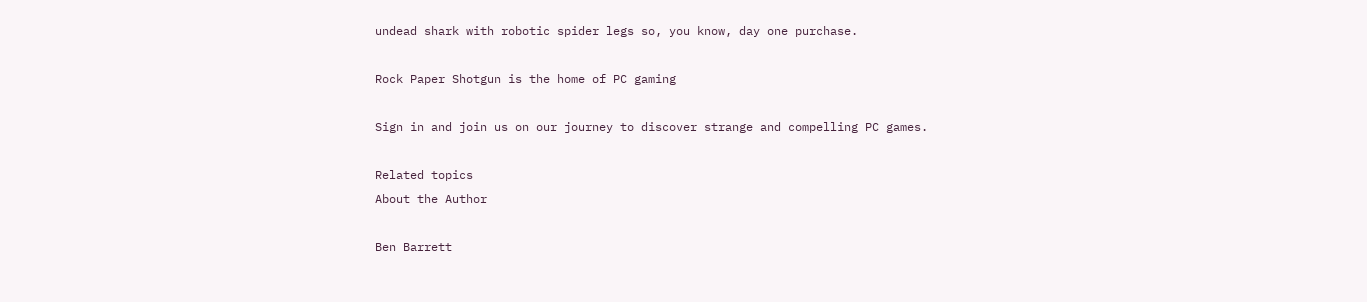undead shark with robotic spider legs so, you know, day one purchase.

Rock Paper Shotgun is the home of PC gaming

Sign in and join us on our journey to discover strange and compelling PC games.

Related topics
About the Author

Ben Barrett